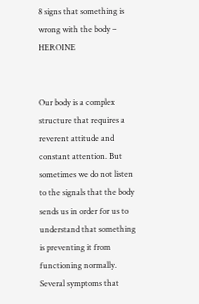8 signs that something is wrong with the body – HEROINE


Our body is a complex structure that requires a reverent attitude and constant attention. But sometimes we do not listen to the signals that the body sends us in order for us to understand that something is preventing it from functioning normally. Several symptoms that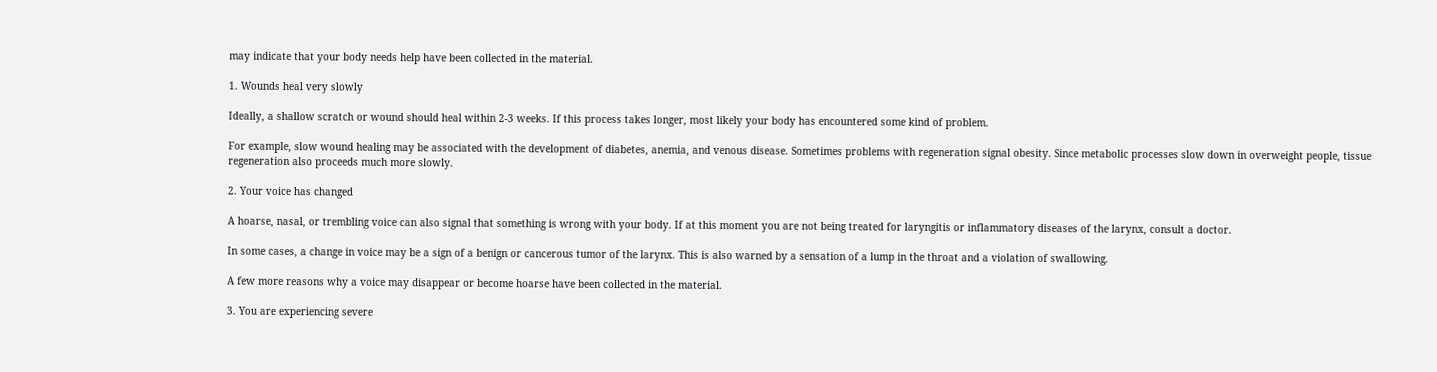may indicate that your body needs help have been collected in the material.

1. Wounds heal very slowly

Ideally, a shallow scratch or wound should heal within 2-3 weeks. If this process takes longer, most likely your body has encountered some kind of problem.

For example, slow wound healing may be associated with the development of diabetes, anemia, and venous disease. Sometimes problems with regeneration signal obesity. Since metabolic processes slow down in overweight people, tissue regeneration also proceeds much more slowly.

2. Your voice has changed

A hoarse, nasal, or trembling voice can also signal that something is wrong with your body. If at this moment you are not being treated for laryngitis or inflammatory diseases of the larynx, consult a doctor.

In some cases, a change in voice may be a sign of a benign or cancerous tumor of the larynx. This is also warned by a sensation of a lump in the throat and a violation of swallowing.

A few more reasons why a voice may disappear or become hoarse have been collected in the material.

3. You are experiencing severe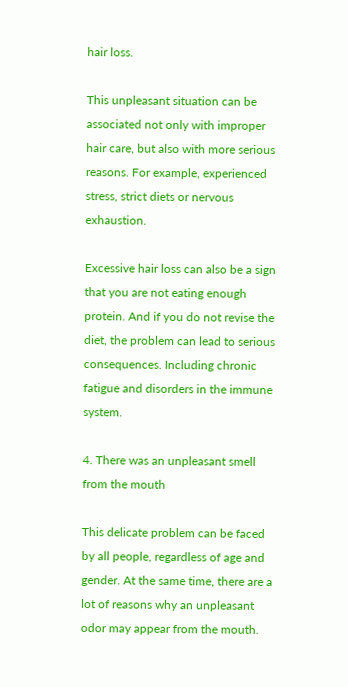hair loss.

This unpleasant situation can be associated not only with improper hair care, but also with more serious reasons. For example, experienced stress, strict diets or nervous exhaustion.

Excessive hair loss can also be a sign that you are not eating enough protein. And if you do not revise the diet, the problem can lead to serious consequences. Including chronic fatigue and disorders in the immune system.

4. There was an unpleasant smell from the mouth

This delicate problem can be faced by all people, regardless of age and gender. At the same time, there are a lot of reasons why an unpleasant odor may appear from the mouth.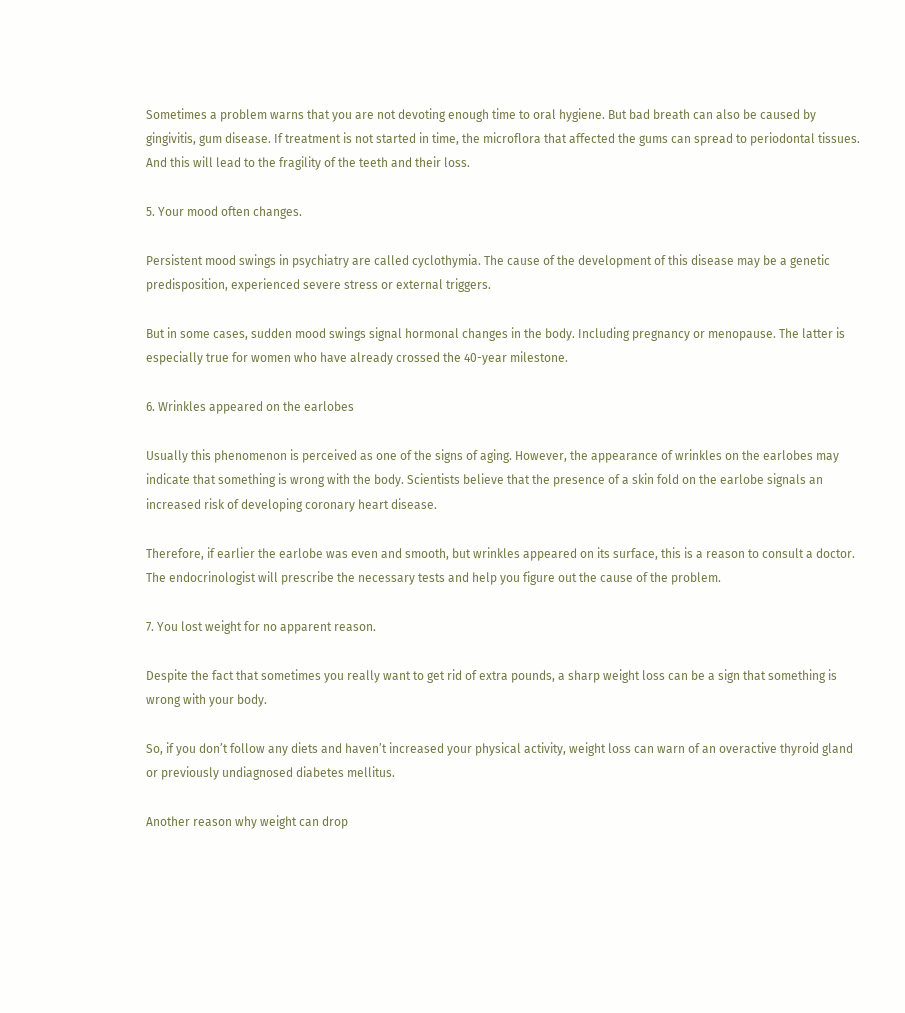Sometimes a problem warns that you are not devoting enough time to oral hygiene. But bad breath can also be caused by gingivitis, gum disease. If treatment is not started in time, the microflora that affected the gums can spread to periodontal tissues. And this will lead to the fragility of the teeth and their loss.

5. Your mood often changes.

Persistent mood swings in psychiatry are called cyclothymia. The cause of the development of this disease may be a genetic predisposition, experienced severe stress or external triggers.

But in some cases, sudden mood swings signal hormonal changes in the body. Including pregnancy or menopause. The latter is especially true for women who have already crossed the 40-year milestone.

6. Wrinkles appeared on the earlobes

Usually this phenomenon is perceived as one of the signs of aging. However, the appearance of wrinkles on the earlobes may indicate that something is wrong with the body. Scientists believe that the presence of a skin fold on the earlobe signals an increased risk of developing coronary heart disease.

Therefore, if earlier the earlobe was even and smooth, but wrinkles appeared on its surface, this is a reason to consult a doctor. The endocrinologist will prescribe the necessary tests and help you figure out the cause of the problem.

7. You lost weight for no apparent reason.

Despite the fact that sometimes you really want to get rid of extra pounds, a sharp weight loss can be a sign that something is wrong with your body.

So, if you don’t follow any diets and haven’t increased your physical activity, weight loss can warn of an overactive thyroid gland or previously undiagnosed diabetes mellitus.

Another reason why weight can drop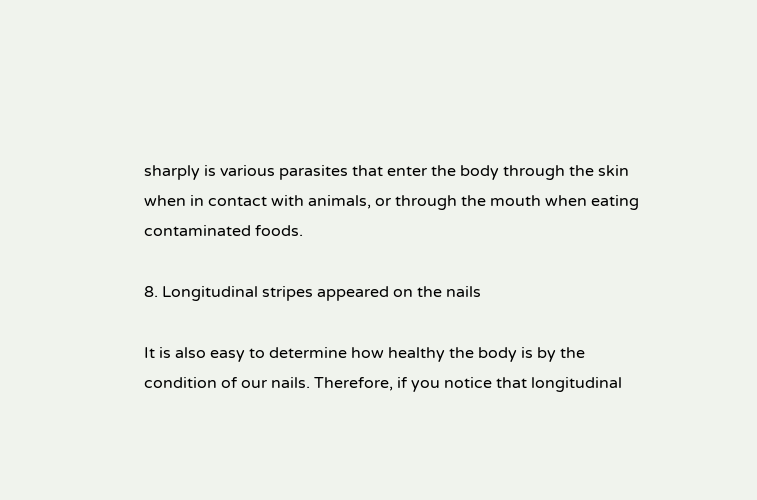sharply is various parasites that enter the body through the skin when in contact with animals, or through the mouth when eating contaminated foods.

8. Longitudinal stripes appeared on the nails

It is also easy to determine how healthy the body is by the condition of our nails. Therefore, if you notice that longitudinal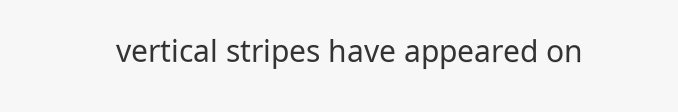vertical stripes have appeared on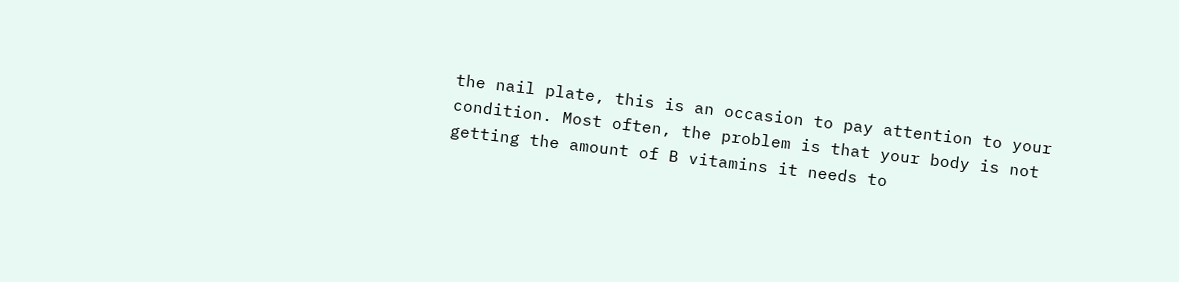the nail plate, this is an occasion to pay attention to your condition. Most often, the problem is that your body is not getting the amount of B vitamins it needs to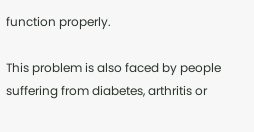function properly.

This problem is also faced by people suffering from diabetes, arthritis or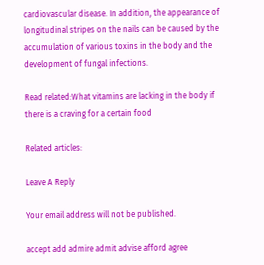cardiovascular disease. In addition, the appearance of longitudinal stripes on the nails can be caused by the accumulation of various toxins in the body and the development of fungal infections.

Read related:What vitamins are lacking in the body if there is a craving for a certain food

Related articles:

Leave A Reply

Your email address will not be published.

accept add admire admit advise afford agree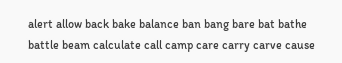alert allow back bake balance ban bang bare bat bathe battle beam calculate call camp care carry carve cause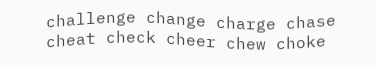challenge change charge chase cheat check cheer chew choke